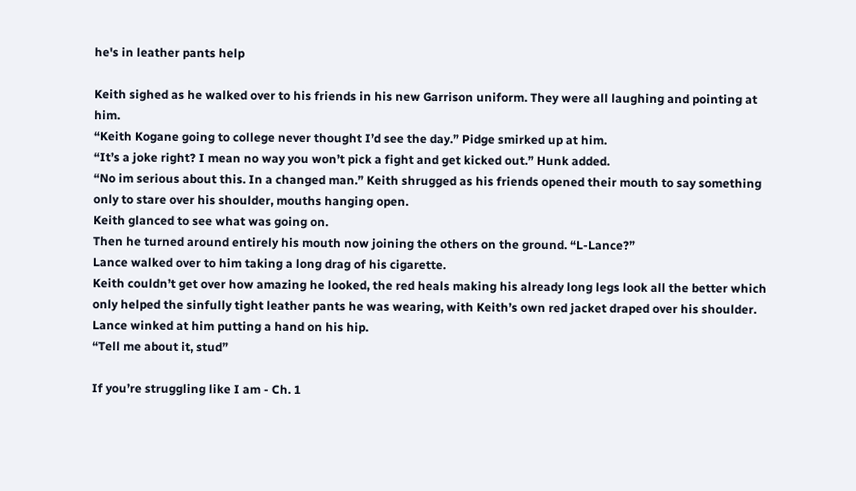he's in leather pants help

Keith sighed as he walked over to his friends in his new Garrison uniform. They were all laughing and pointing at him.
“Keith Kogane going to college never thought I’d see the day.” Pidge smirked up at him.
“It’s a joke right? I mean no way you won’t pick a fight and get kicked out.” Hunk added.
“No im serious about this. In a changed man.” Keith shrugged as his friends opened their mouth to say something only to stare over his shoulder, mouths hanging open.
Keith glanced to see what was going on.
Then he turned around entirely his mouth now joining the others on the ground. “L-Lance?”
Lance walked over to him taking a long drag of his cigarette.
Keith couldn’t get over how amazing he looked, the red heals making his already long legs look all the better which only helped the sinfully tight leather pants he was wearing, with Keith’s own red jacket draped over his shoulder.
Lance winked at him putting a hand on his hip.
“Tell me about it, stud”

If you’re struggling like I am - Ch. 1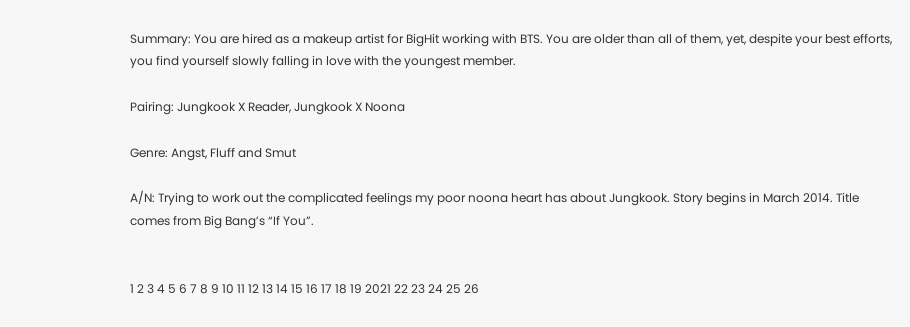Summary: You are hired as a makeup artist for BigHit working with BTS. You are older than all of them, yet, despite your best efforts, you find yourself slowly falling in love with the youngest member.

Pairing: Jungkook X Reader, Jungkook X Noona

Genre: Angst, Fluff and Smut

A/N: Trying to work out the complicated feelings my poor noona heart has about Jungkook. Story begins in March 2014. Title comes from Big Bang’s “If You”.


1 2 3 4 5 6 7 8 9 10 11 12 13 14 15 16 17 18 19 2021 22 23 24 25 26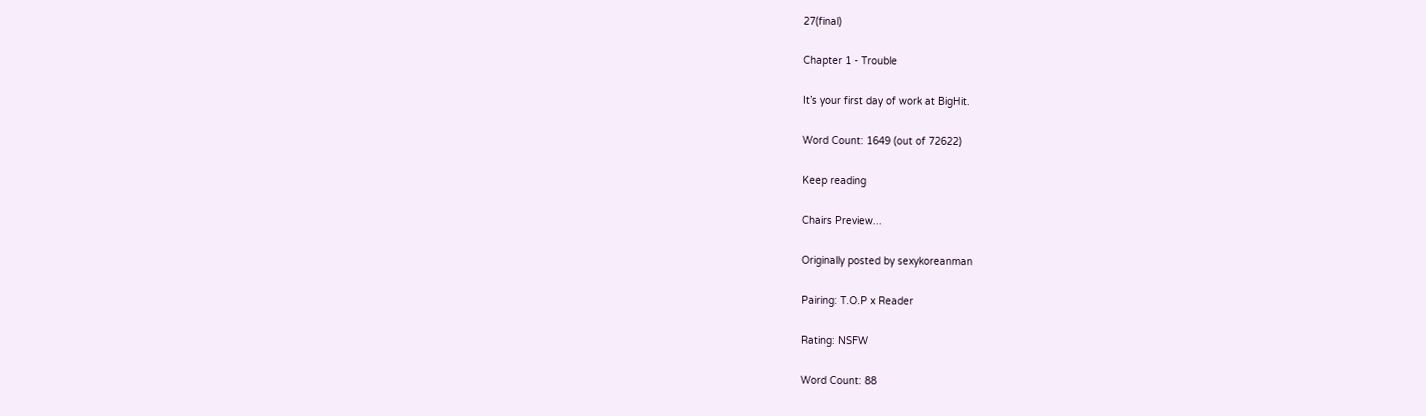27(final)

Chapter 1 - Trouble

It’s your first day of work at BigHit.

Word Count: 1649 (out of 72622)

Keep reading

Chairs Preview...

Originally posted by sexykoreanman

Pairing: T.O.P x Reader

Rating: NSFW

Word Count: 88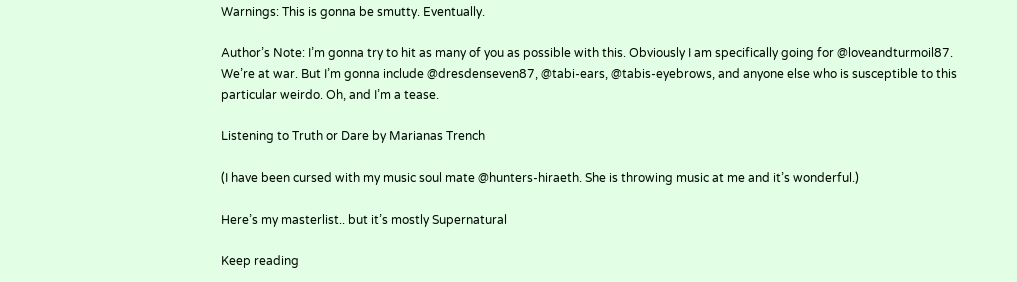Warnings: This is gonna be smutty. Eventually.

Author’s Note: I’m gonna try to hit as many of you as possible with this. Obviously I am specifically going for @loveandturmoil87. We’re at war. But I’m gonna include @dresdenseven87, @tabi-ears, @tabis-eyebrows, and anyone else who is susceptible to this particular weirdo. Oh, and I’m a tease.

Listening to Truth or Dare by Marianas Trench

(I have been cursed with my music soul mate @hunters-hiraeth. She is throwing music at me and it’s wonderful.)

Here’s my masterlist.. but it’s mostly Supernatural

Keep reading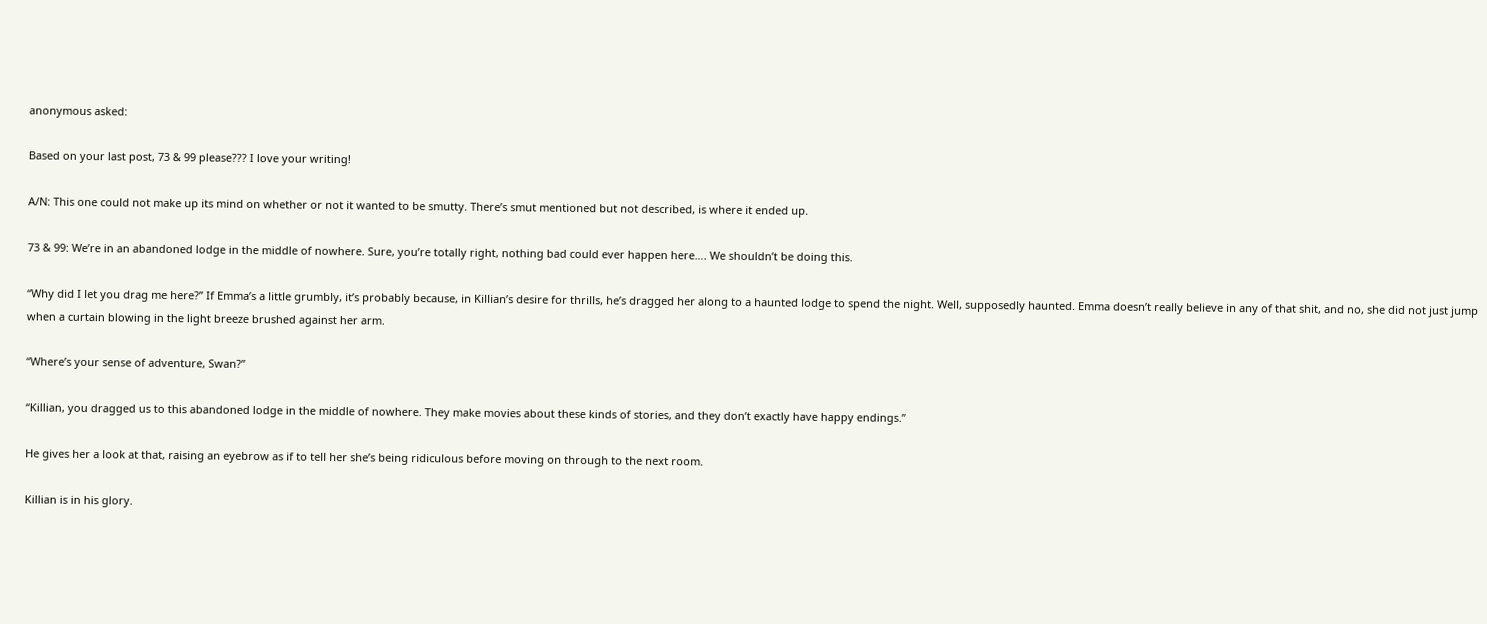anonymous asked:

Based on your last post, 73 & 99 please??? I love your writing!

A/N: This one could not make up its mind on whether or not it wanted to be smutty. There’s smut mentioned but not described, is where it ended up.

73 & 99: We’re in an abandoned lodge in the middle of nowhere. Sure, you’re totally right, nothing bad could ever happen here…. We shouldn’t be doing this.

“Why did I let you drag me here?” If Emma’s a little grumbly, it’s probably because, in Killian’s desire for thrills, he’s dragged her along to a haunted lodge to spend the night. Well, supposedly haunted. Emma doesn’t really believe in any of that shit, and no, she did not just jump when a curtain blowing in the light breeze brushed against her arm.

“Where’s your sense of adventure, Swan?”

“Killian, you dragged us to this abandoned lodge in the middle of nowhere. They make movies about these kinds of stories, and they don’t exactly have happy endings.”

He gives her a look at that, raising an eyebrow as if to tell her she’s being ridiculous before moving on through to the next room.

Killian is in his glory.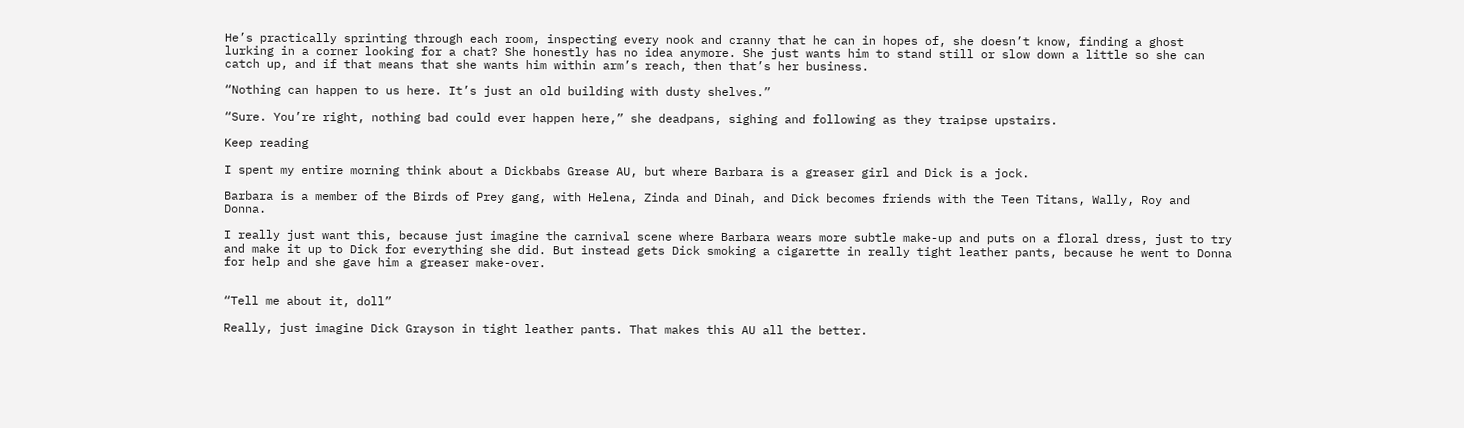He’s practically sprinting through each room, inspecting every nook and cranny that he can in hopes of, she doesn’t know, finding a ghost lurking in a corner looking for a chat? She honestly has no idea anymore. She just wants him to stand still or slow down a little so she can catch up, and if that means that she wants him within arm’s reach, then that’s her business.

“Nothing can happen to us here. It’s just an old building with dusty shelves.”

“Sure. You’re right, nothing bad could ever happen here,” she deadpans, sighing and following as they traipse upstairs.

Keep reading

I spent my entire morning think about a Dickbabs Grease AU, but where Barbara is a greaser girl and Dick is a jock.

Barbara is a member of the Birds of Prey gang, with Helena, Zinda and Dinah, and Dick becomes friends with the Teen Titans, Wally, Roy and Donna.

I really just want this, because just imagine the carnival scene where Barbara wears more subtle make-up and puts on a floral dress, just to try and make it up to Dick for everything she did. But instead gets Dick smoking a cigarette in really tight leather pants, because he went to Donna for help and she gave him a greaser make-over.


“Tell me about it, doll”

Really, just imagine Dick Grayson in tight leather pants. That makes this AU all the better.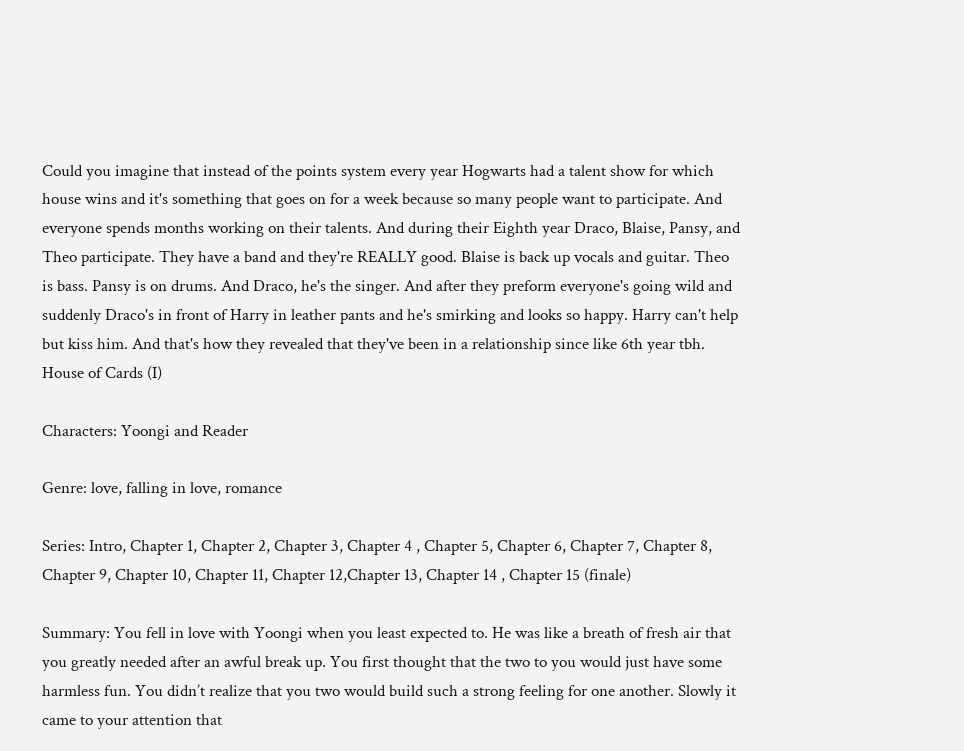Could you imagine that instead of the points system every year Hogwarts had a talent show for which house wins and it's something that goes on for a week because so many people want to participate. And everyone spends months working on their talents. And during their Eighth year Draco, Blaise, Pansy, and Theo participate. They have a band and they're REALLY good. Blaise is back up vocals and guitar. Theo is bass. Pansy is on drums. And Draco, he's the singer. And after they preform everyone's going wild and suddenly Draco's in front of Harry in leather pants and he's smirking and looks so happy. Harry can't help but kiss him. And that's how they revealed that they've been in a relationship since like 6th year tbh.
House of Cards (I)

Characters: Yoongi and Reader

Genre: love, falling in love, romance

Series: Intro, Chapter 1, Chapter 2, Chapter 3, Chapter 4 , Chapter 5, Chapter 6, Chapter 7, Chapter 8, Chapter 9, Chapter 10, Chapter 11, Chapter 12,Chapter 13, Chapter 14 , Chapter 15 (finale)

Summary: You fell in love with Yoongi when you least expected to. He was like a breath of fresh air that you greatly needed after an awful break up. You first thought that the two to you would just have some harmless fun. You didn’t realize that you two would build such a strong feeling for one another. Slowly it came to your attention that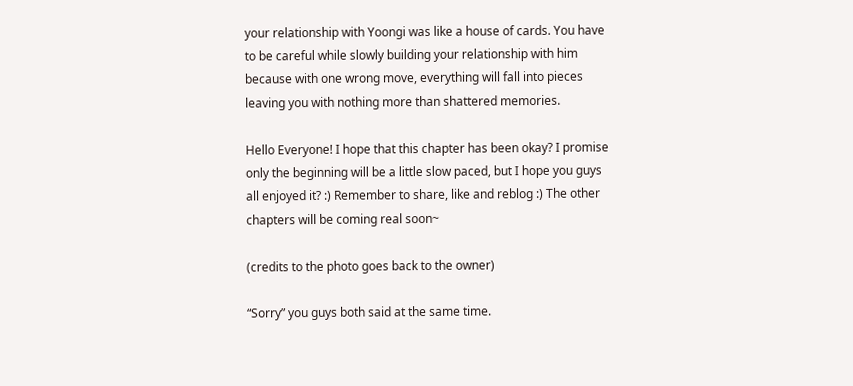your relationship with Yoongi was like a house of cards. You have to be careful while slowly building your relationship with him because with one wrong move, everything will fall into pieces leaving you with nothing more than shattered memories.

Hello Everyone! I hope that this chapter has been okay? I promise only the beginning will be a little slow paced, but I hope you guys all enjoyed it? :) Remember to share, like and reblog :) The other chapters will be coming real soon~

(credits to the photo goes back to the owner)

“Sorry” you guys both said at the same time.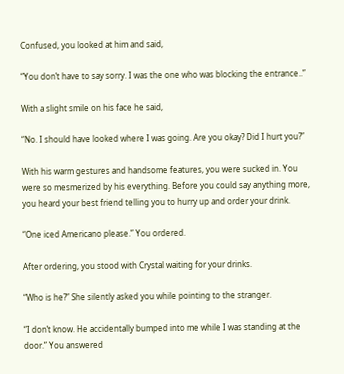Confused, you looked at him and said,

“You don’t have to say sorry. I was the one who was blocking the entrance..”

With a slight smile on his face he said,

“No. I should have looked where I was going. Are you okay? Did I hurt you?”

With his warm gestures and handsome features, you were sucked in. You were so mesmerized by his everything. Before you could say anything more, you heard your best friend telling you to hurry up and order your drink.

“One iced Americano please.” You ordered.

After ordering, you stood with Crystal waiting for your drinks.

“Who is he?” She silently asked you while pointing to the stranger.

“I don’t know. He accidentally bumped into me while I was standing at the door.” You answered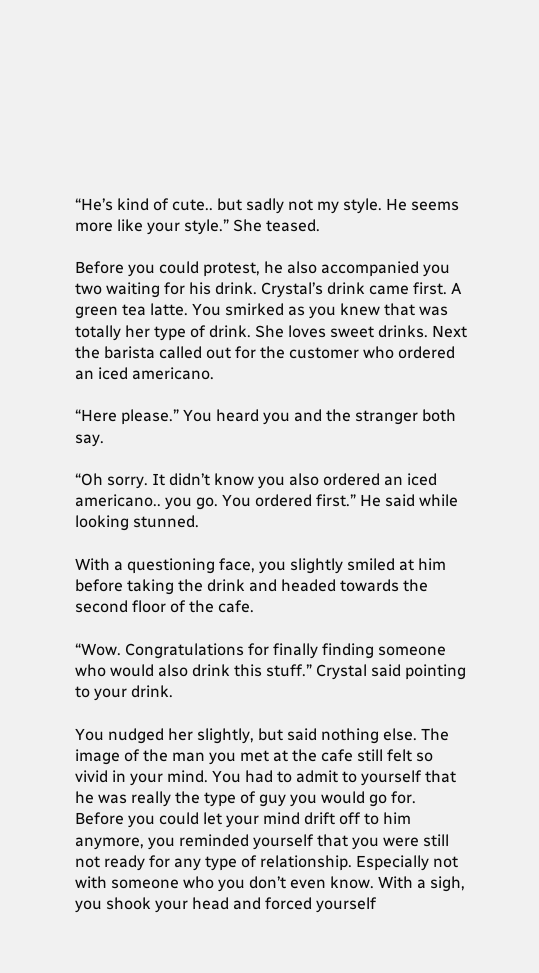“He’s kind of cute.. but sadly not my style. He seems more like your style.” She teased.

Before you could protest, he also accompanied you two waiting for his drink. Crystal’s drink came first. A green tea latte. You smirked as you knew that was totally her type of drink. She loves sweet drinks. Next the barista called out for the customer who ordered an iced americano.

“Here please.” You heard you and the stranger both say.

“Oh sorry. It didn’t know you also ordered an iced americano.. you go. You ordered first.” He said while looking stunned.

With a questioning face, you slightly smiled at him before taking the drink and headed towards the second floor of the cafe.

“Wow. Congratulations for finally finding someone who would also drink this stuff.” Crystal said pointing to your drink.

You nudged her slightly, but said nothing else. The image of the man you met at the cafe still felt so vivid in your mind. You had to admit to yourself that he was really the type of guy you would go for. Before you could let your mind drift off to him anymore, you reminded yourself that you were still not ready for any type of relationship. Especially not with someone who you don’t even know. With a sigh, you shook your head and forced yourself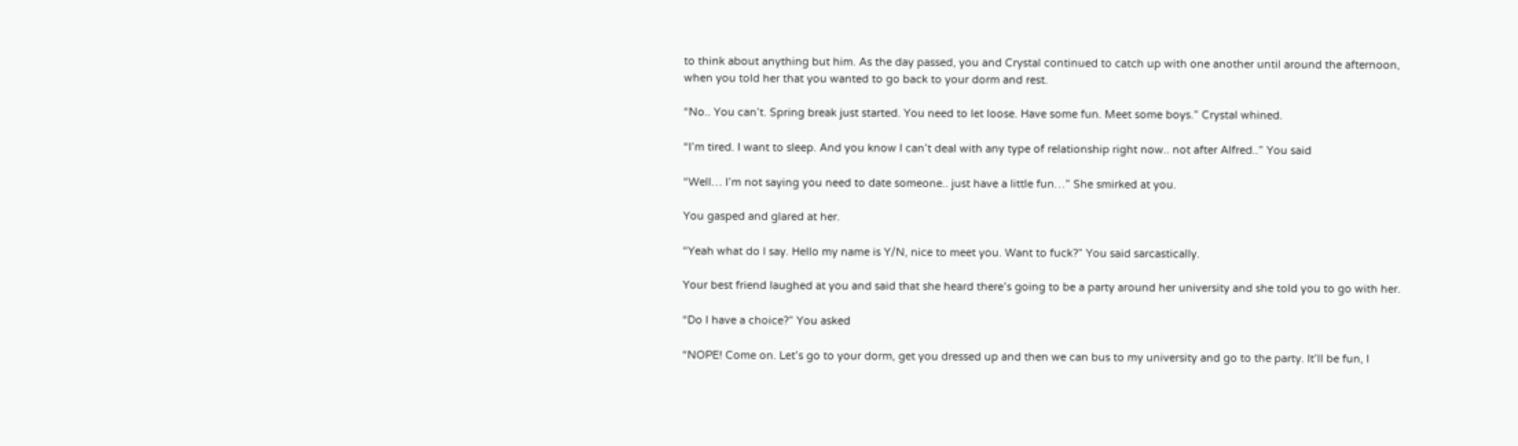to think about anything but him. As the day passed, you and Crystal continued to catch up with one another until around the afternoon, when you told her that you wanted to go back to your dorm and rest.

“No.. You can’t. Spring break just started. You need to let loose. Have some fun. Meet some boys.” Crystal whined.

“I’m tired. I want to sleep. And you know I can’t deal with any type of relationship right now.. not after Alfred..” You said

“Well… I’m not saying you need to date someone.. just have a little fun…” She smirked at you.

You gasped and glared at her.

“Yeah what do I say. Hello my name is Y/N, nice to meet you. Want to fuck?” You said sarcastically.

Your best friend laughed at you and said that she heard there’s going to be a party around her university and she told you to go with her.

“Do I have a choice?” You asked

“NOPE! Come on. Let’s go to your dorm, get you dressed up and then we can bus to my university and go to the party. It’ll be fun, I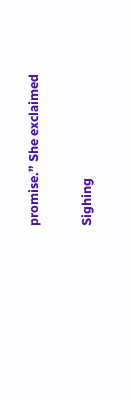promise.” She exclaimed

Sighing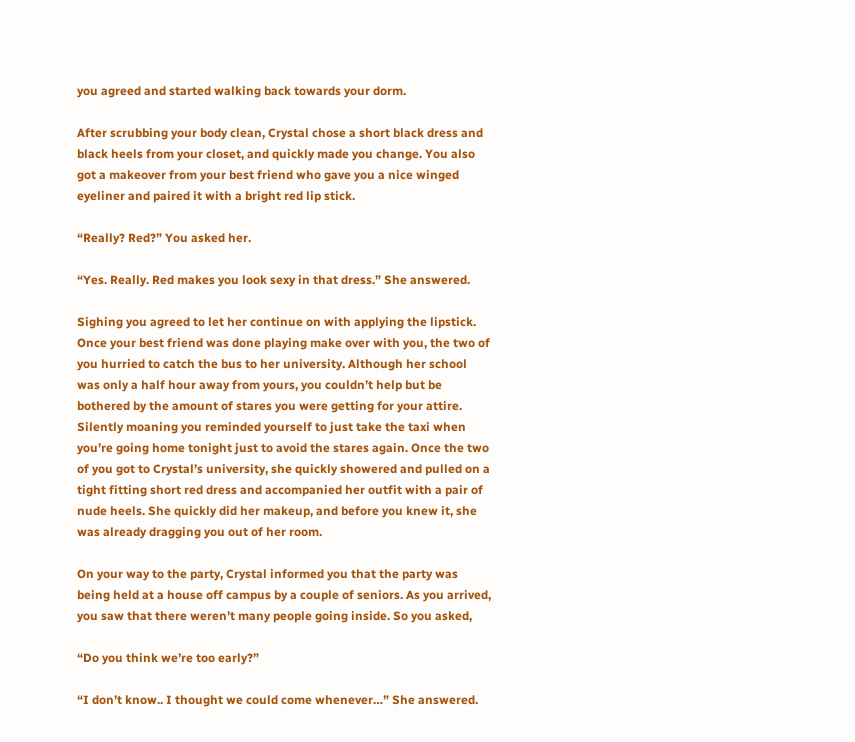you agreed and started walking back towards your dorm.

After scrubbing your body clean, Crystal chose a short black dress and black heels from your closet, and quickly made you change. You also got a makeover from your best friend who gave you a nice winged eyeliner and paired it with a bright red lip stick.

“Really? Red?” You asked her.

“Yes. Really. Red makes you look sexy in that dress.” She answered.

Sighing you agreed to let her continue on with applying the lipstick. Once your best friend was done playing make over with you, the two of you hurried to catch the bus to her university. Although her school was only a half hour away from yours, you couldn’t help but be bothered by the amount of stares you were getting for your attire. Silently moaning you reminded yourself to just take the taxi when you’re going home tonight just to avoid the stares again. Once the two of you got to Crystal’s university, she quickly showered and pulled on a tight fitting short red dress and accompanied her outfit with a pair of nude heels. She quickly did her makeup, and before you knew it, she was already dragging you out of her room.

On your way to the party, Crystal informed you that the party was being held at a house off campus by a couple of seniors. As you arrived, you saw that there weren’t many people going inside. So you asked,

“Do you think we’re too early?”

“I don’t know.. I thought we could come whenever…” She answered.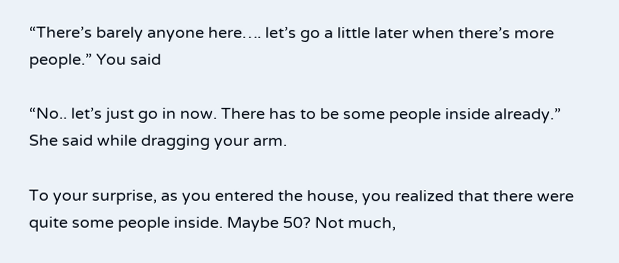“There’s barely anyone here…. let’s go a little later when there’s more people.” You said

“No.. let’s just go in now. There has to be some people inside already.” She said while dragging your arm.

To your surprise, as you entered the house, you realized that there were quite some people inside. Maybe 50? Not much,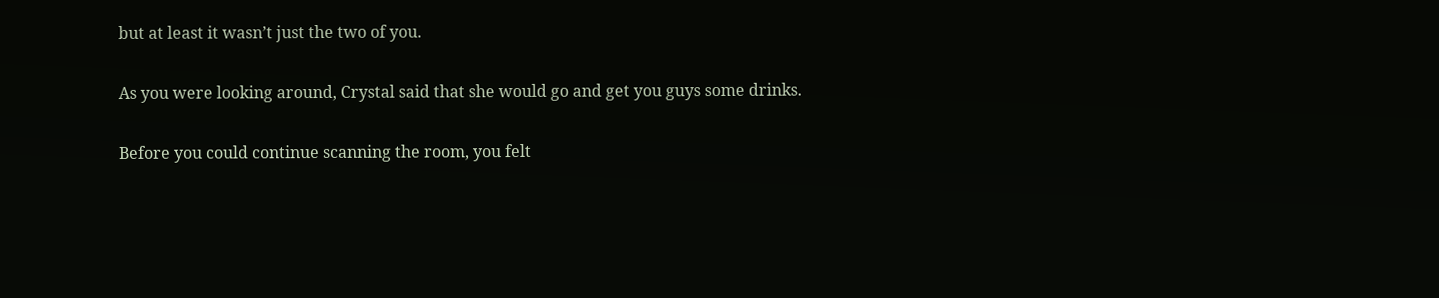but at least it wasn’t just the two of you.

As you were looking around, Crystal said that she would go and get you guys some drinks.

Before you could continue scanning the room, you felt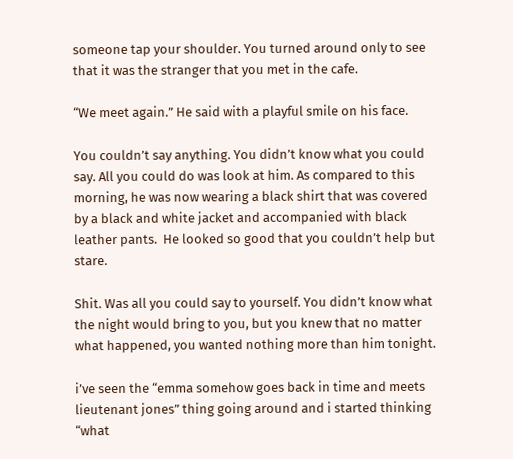someone tap your shoulder. You turned around only to see that it was the stranger that you met in the cafe.

“We meet again.” He said with a playful smile on his face.

You couldn’t say anything. You didn’t know what you could say. All you could do was look at him. As compared to this morning, he was now wearing a black shirt that was covered by a black and white jacket and accompanied with black leather pants.  He looked so good that you couldn’t help but stare.

Shit. Was all you could say to yourself. You didn’t know what the night would bring to you, but you knew that no matter what happened, you wanted nothing more than him tonight.

i’ve seen the “emma somehow goes back in time and meets lieutenant jones” thing going around and i started thinking “what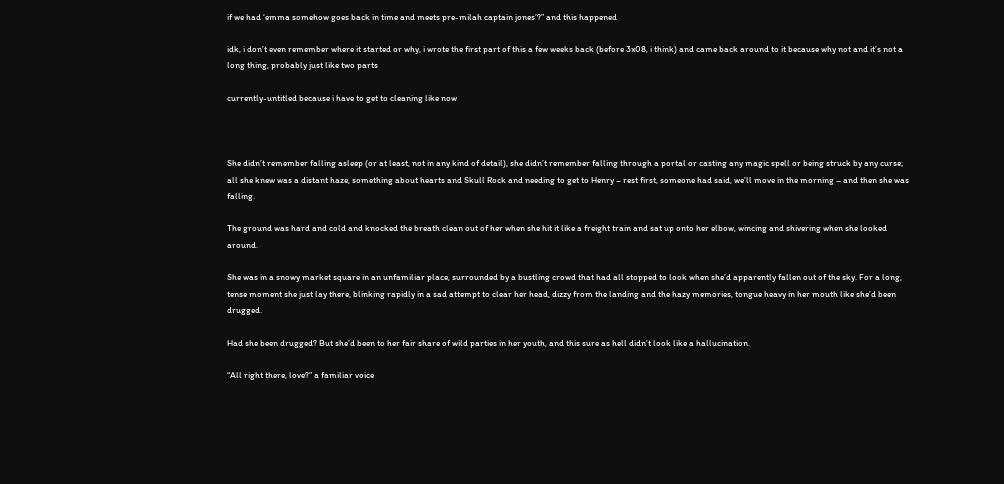if we had ‘emma somehow goes back in time and meets pre-milah captain jones’?” and this happened

idk, i don’t even remember where it started or why, i wrote the first part of this a few weeks back (before 3x08, i think) and came back around to it because why not and it’s not a long thing, probably just like two parts

currently-untitled because i have to get to cleaning like now



She didn’t remember falling asleep (or at least, not in any kind of detail), she didn’t remember falling through a portal or casting any magic spell or being struck by any curse; all she knew was a distant haze, something about hearts and Skull Rock and needing to get to Henry – rest first, someone had said, we’ll move in the morning – and then she was falling.

The ground was hard and cold and knocked the breath clean out of her when she hit it like a freight train and sat up onto her elbow, wincing and shivering when she looked around.

She was in a snowy market square in an unfamiliar place, surrounded by a bustling crowd that had all stopped to look when she’d apparently fallen out of the sky. For a long, tense moment she just lay there, blinking rapidly in a sad attempt to clear her head, dizzy from the landing and the hazy memories, tongue heavy in her mouth like she’d been drugged.

Had she been drugged? But she’d been to her fair share of wild parties in her youth, and this sure as hell didn’t look like a hallucination.

“All right there, love?” a familiar voice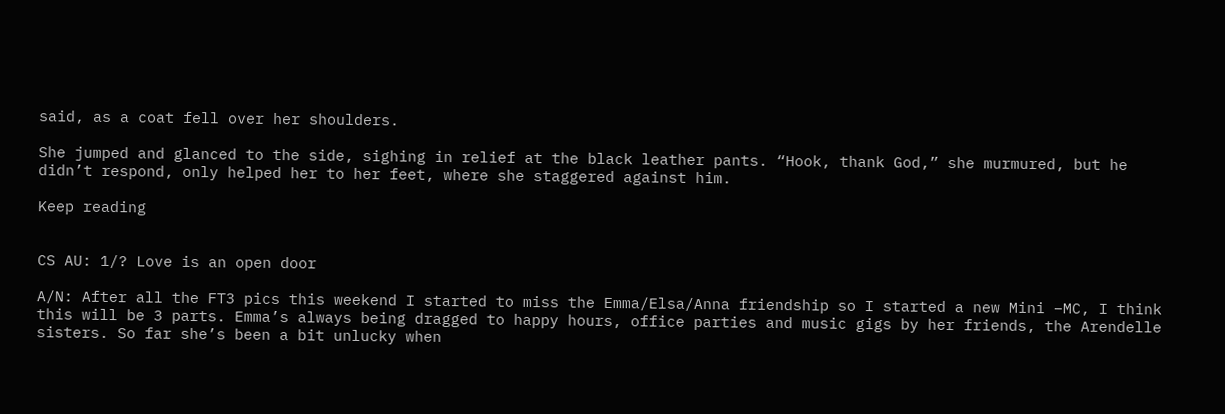said, as a coat fell over her shoulders.

She jumped and glanced to the side, sighing in relief at the black leather pants. “Hook, thank God,” she murmured, but he didn’t respond, only helped her to her feet, where she staggered against him.

Keep reading


CS AU: 1/? Love is an open door

A/N: After all the FT3 pics this weekend I started to miss the Emma/Elsa/Anna friendship so I started a new Mini –MC, I think this will be 3 parts. Emma’s always being dragged to happy hours, office parties and music gigs by her friends, the Arendelle sisters. So far she’s been a bit unlucky when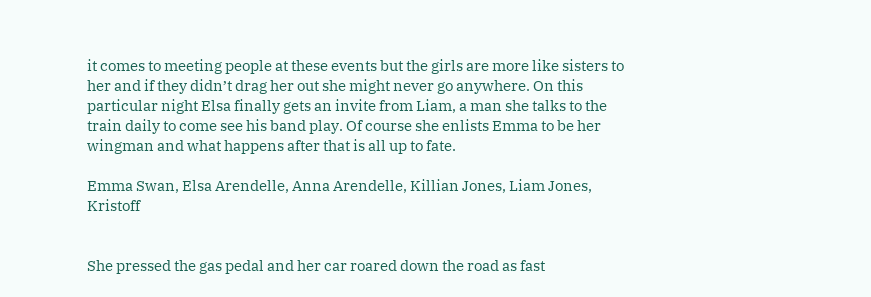it comes to meeting people at these events but the girls are more like sisters to her and if they didn’t drag her out she might never go anywhere. On this particular night Elsa finally gets an invite from Liam, a man she talks to the train daily to come see his band play. Of course she enlists Emma to be her wingman and what happens after that is all up to fate.

Emma Swan, Elsa Arendelle, Anna Arendelle, Killian Jones, Liam Jones, Kristoff


She pressed the gas pedal and her car roared down the road as fast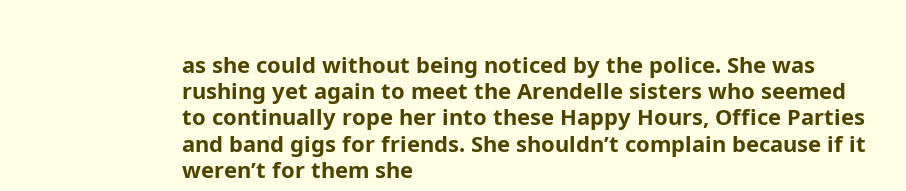as she could without being noticed by the police. She was rushing yet again to meet the Arendelle sisters who seemed to continually rope her into these Happy Hours, Office Parties and band gigs for friends. She shouldn’t complain because if it weren’t for them she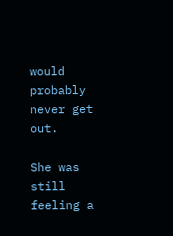would probably never get out.

She was still feeling a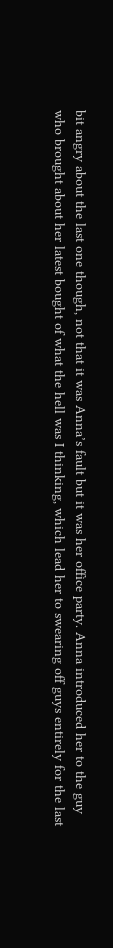bit angry about the last one though, not that it was Anna’s fault but it was her office party. Anna introduced her to the guy who brought about her latest bought of what the hell was I thinking, which lead her to swearing off guys entirely for the last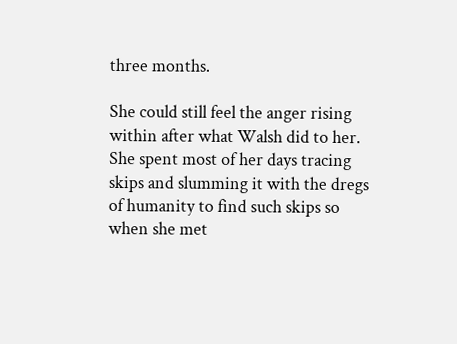three months.

She could still feel the anger rising within after what Walsh did to her. She spent most of her days tracing skips and slumming it with the dregs of humanity to find such skips so when she met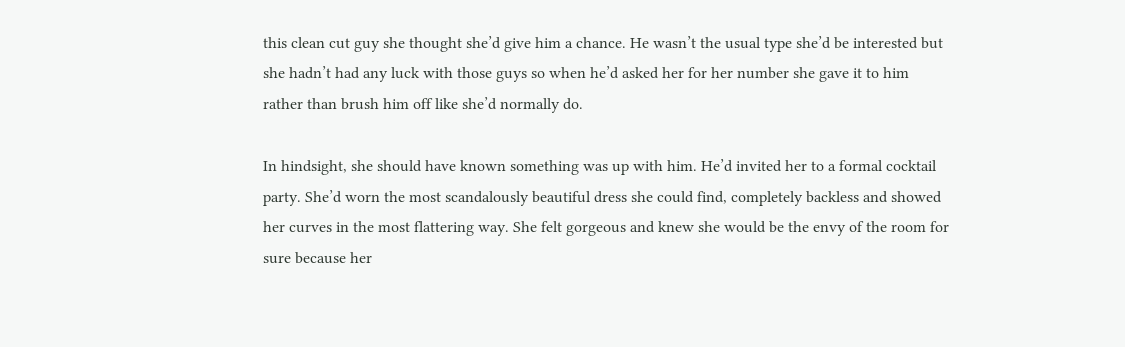this clean cut guy she thought she’d give him a chance. He wasn’t the usual type she’d be interested but she hadn’t had any luck with those guys so when he’d asked her for her number she gave it to him rather than brush him off like she’d normally do.

In hindsight, she should have known something was up with him. He’d invited her to a formal cocktail party. She’d worn the most scandalously beautiful dress she could find, completely backless and showed her curves in the most flattering way. She felt gorgeous and knew she would be the envy of the room for sure because her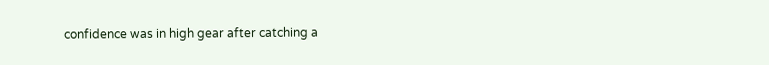confidence was in high gear after catching a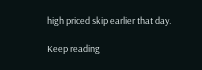high priced skip earlier that day.

Keep reading